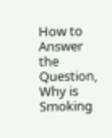How to Answer the Question, Why is Smoking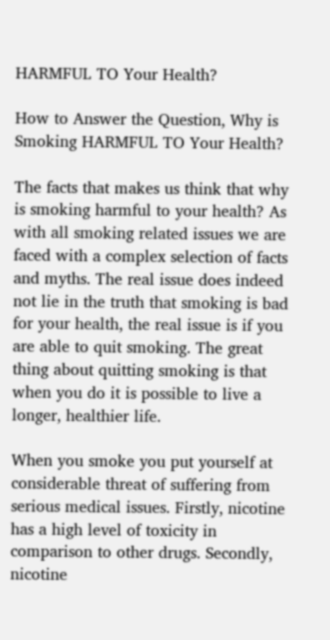HARMFUL TO Your Health?

How to Answer the Question, Why is Smoking HARMFUL TO Your Health?

The facts that makes us think that why is smoking harmful to your health? As with all smoking related issues we are faced with a complex selection of facts and myths. The real issue does indeed not lie in the truth that smoking is bad for your health, the real issue is if you are able to quit smoking. The great thing about quitting smoking is that when you do it is possible to live a longer, healthier life.

When you smoke you put yourself at considerable threat of suffering from serious medical issues. Firstly, nicotine has a high level of toxicity in comparison to other drugs. Secondly, nicotine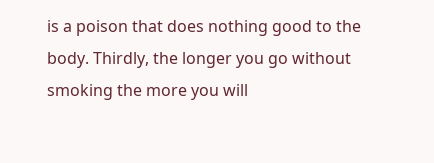is a poison that does nothing good to the body. Thirdly, the longer you go without smoking the more you will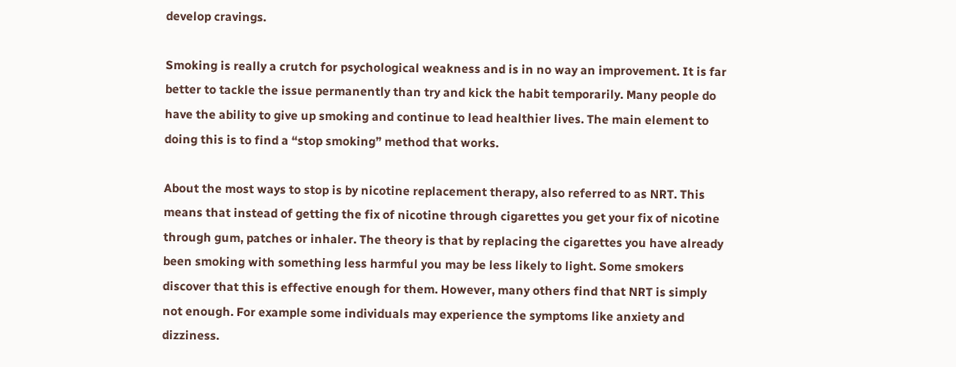develop cravings.

Smoking is really a crutch for psychological weakness and is in no way an improvement. It is far better to tackle the issue permanently than try and kick the habit temporarily. Many people do have the ability to give up smoking and continue to lead healthier lives. The main element to doing this is to find a “stop smoking” method that works.

About the most ways to stop is by nicotine replacement therapy, also referred to as NRT. This means that instead of getting the fix of nicotine through cigarettes you get your fix of nicotine through gum, patches or inhaler. The theory is that by replacing the cigarettes you have already been smoking with something less harmful you may be less likely to light. Some smokers discover that this is effective enough for them. However, many others find that NRT is simply not enough. For example some individuals may experience the symptoms like anxiety and dizziness.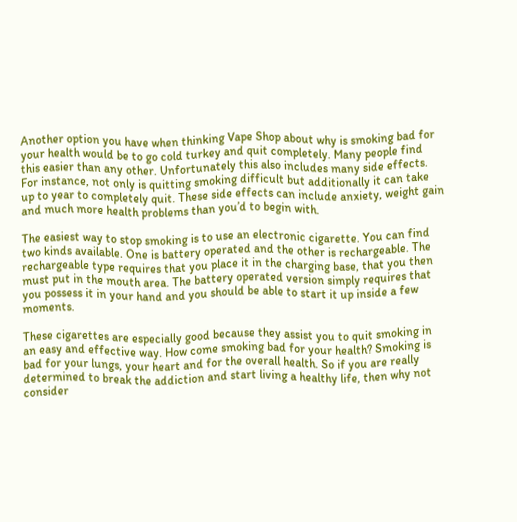Another option you have when thinking Vape Shop about why is smoking bad for your health would be to go cold turkey and quit completely. Many people find this easier than any other. Unfortunately this also includes many side effects. For instance, not only is quitting smoking difficult but additionally it can take up to year to completely quit. These side effects can include anxiety, weight gain and much more health problems than you’d to begin with.

The easiest way to stop smoking is to use an electronic cigarette. You can find two kinds available. One is battery operated and the other is rechargeable. The rechargeable type requires that you place it in the charging base, that you then must put in the mouth area. The battery operated version simply requires that you possess it in your hand and you should be able to start it up inside a few moments.

These cigarettes are especially good because they assist you to quit smoking in an easy and effective way. How come smoking bad for your health? Smoking is bad for your lungs, your heart and for the overall health. So if you are really determined to break the addiction and start living a healthy life, then why not consider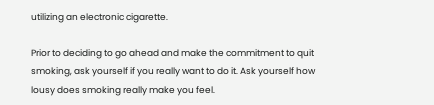utilizing an electronic cigarette.

Prior to deciding to go ahead and make the commitment to quit smoking, ask yourself if you really want to do it. Ask yourself how lousy does smoking really make you feel.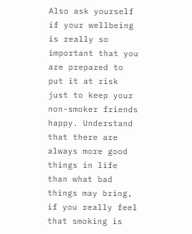Also ask yourself if your wellbeing is really so important that you are prepared to put it at risk just to keep your non-smoker friends happy. Understand that there are always more good things in life than what bad things may bring, if you really feel that smoking is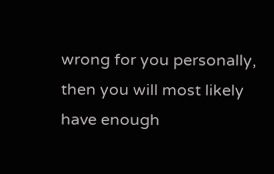wrong for you personally, then you will most likely have enough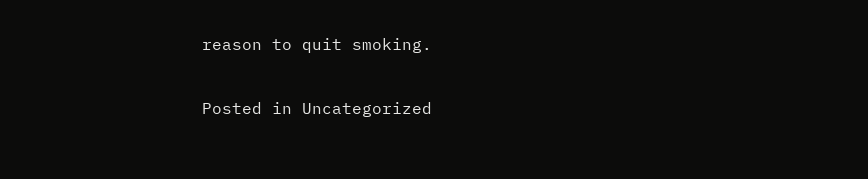reason to quit smoking.

Posted in Uncategorized